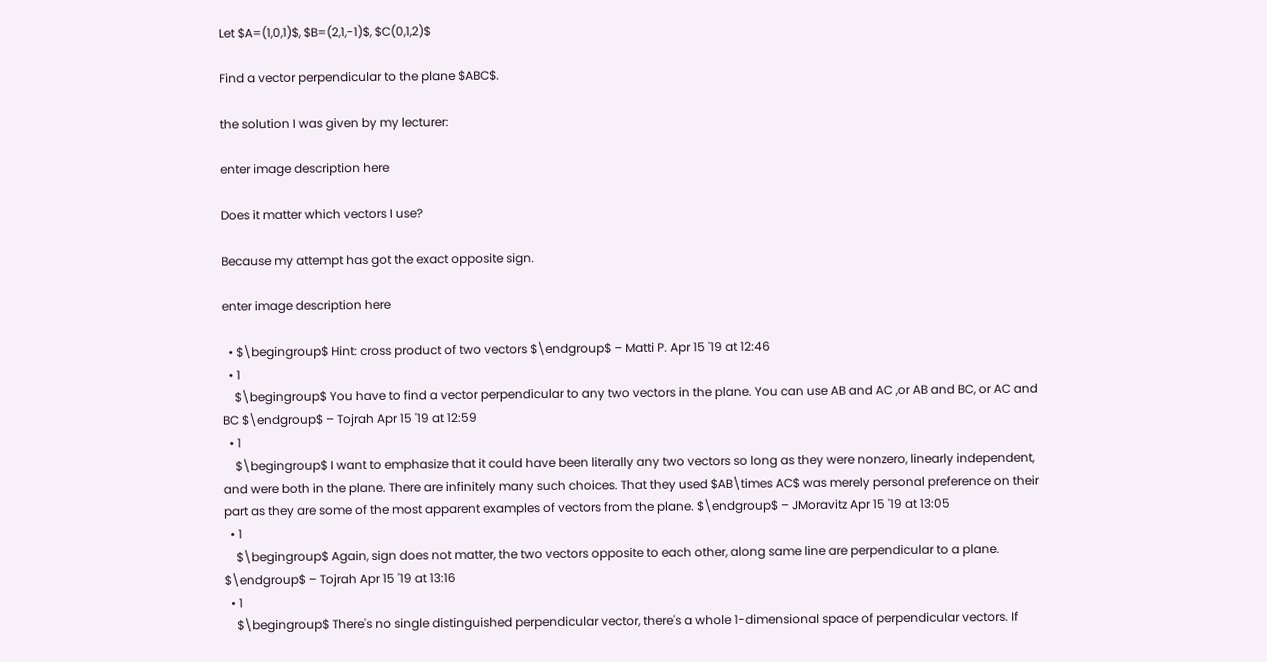Let $A=(1,0,1)$, $B=(2,1,-1)$, $C(0,1,2)$

Find a vector perpendicular to the plane $ABC$.

the solution I was given by my lecturer:

enter image description here

Does it matter which vectors I use?

Because my attempt has got the exact opposite sign.

enter image description here

  • $\begingroup$ Hint: cross product of two vectors $\endgroup$ – Matti P. Apr 15 '19 at 12:46
  • 1
    $\begingroup$ You have to find a vector perpendicular to any two vectors in the plane. You can use AB and AC ,or AB and BC, or AC and BC $\endgroup$ – Tojrah Apr 15 '19 at 12:59
  • 1
    $\begingroup$ I want to emphasize that it could have been literally any two vectors so long as they were nonzero, linearly independent, and were both in the plane. There are infinitely many such choices. That they used $AB\times AC$ was merely personal preference on their part as they are some of the most apparent examples of vectors from the plane. $\endgroup$ – JMoravitz Apr 15 '19 at 13:05
  • 1
    $\begingroup$ Again, sign does not matter, the two vectors opposite to each other, along same line are perpendicular to a plane. $\endgroup$ – Tojrah Apr 15 '19 at 13:16
  • 1
    $\begingroup$ There's no single distinguished perpendicular vector, there's a whole 1-dimensional space of perpendicular vectors. If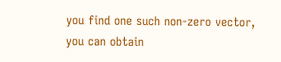you find one such non-zero vector, you can obtain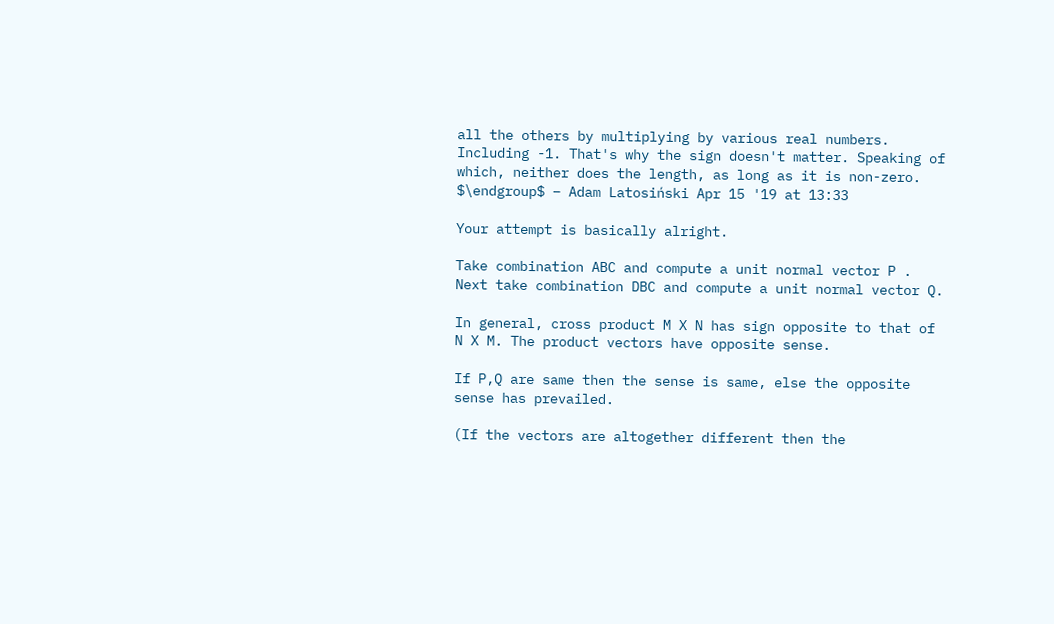all the others by multiplying by various real numbers. Including -1. That's why the sign doesn't matter. Speaking of which, neither does the length, as long as it is non-zero. $\endgroup$ – Adam Latosiński Apr 15 '19 at 13:33

Your attempt is basically alright.

Take combination ABC and compute a unit normal vector P . Next take combination DBC and compute a unit normal vector Q.

In general, cross product M X N has sign opposite to that of N X M. The product vectors have opposite sense.

If P,Q are same then the sense is same, else the opposite sense has prevailed.

(If the vectors are altogether different then the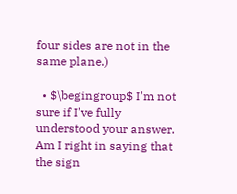four sides are not in the same plane.)

  • $\begingroup$ I'm not sure if I've fully understood your answer. Am I right in saying that the sign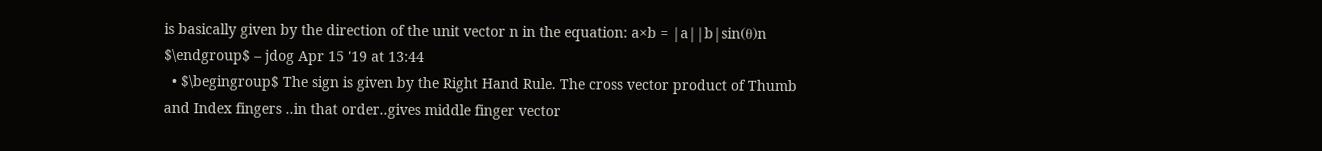is basically given by the direction of the unit vector n in the equation: a×b = |a||b|sin(θ)n $\endgroup$ – jdog Apr 15 '19 at 13:44
  • $\begingroup$ The sign is given by the Right Hand Rule. The cross vector product of Thumb and Index fingers ..in that order..gives middle finger vector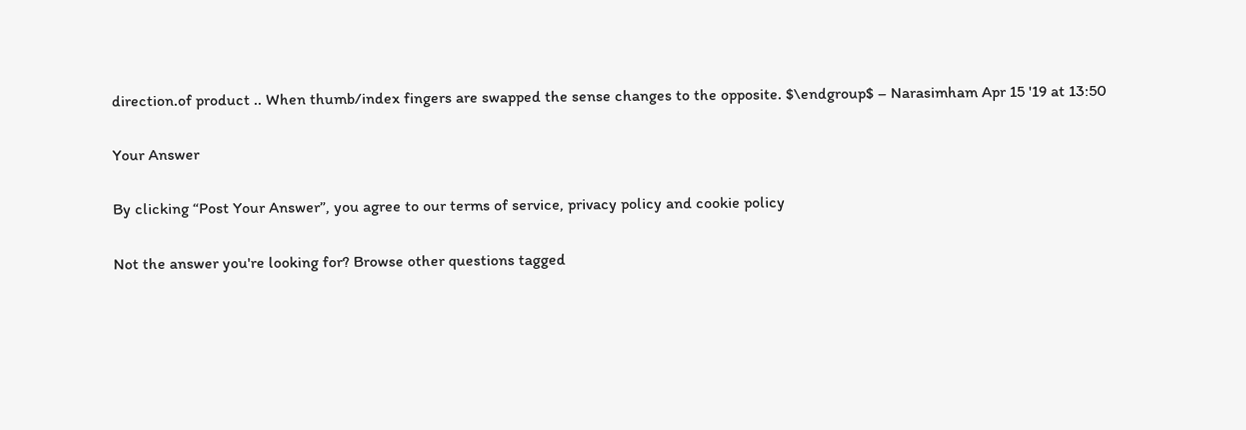direction.of product .. When thumb/index fingers are swapped the sense changes to the opposite. $\endgroup$ – Narasimham Apr 15 '19 at 13:50

Your Answer

By clicking “Post Your Answer”, you agree to our terms of service, privacy policy and cookie policy

Not the answer you're looking for? Browse other questions tagged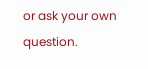or ask your own question.